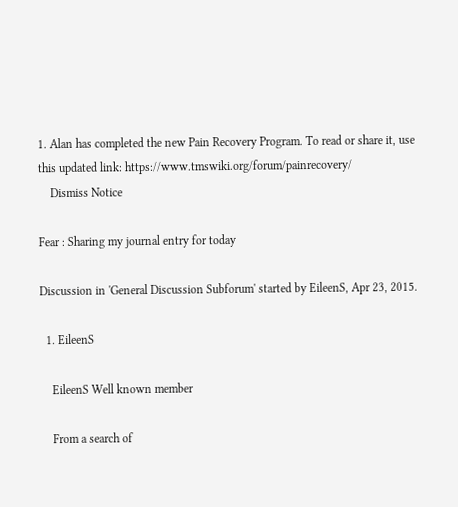1. Alan has completed the new Pain Recovery Program. To read or share it, use this updated link: https://www.tmswiki.org/forum/painrecovery/
    Dismiss Notice

Fear : Sharing my journal entry for today

Discussion in 'General Discussion Subforum' started by EileenS, Apr 23, 2015.

  1. EileenS

    EileenS Well known member

    From a search of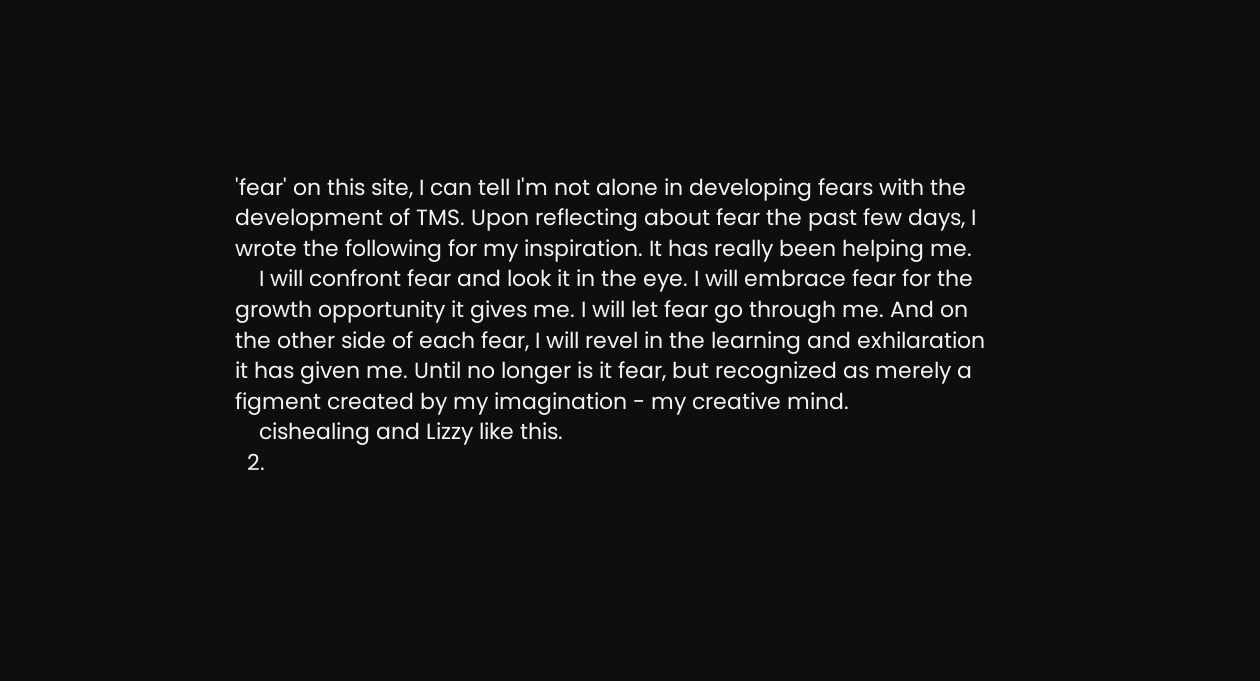'fear' on this site, I can tell I'm not alone in developing fears with the development of TMS. Upon reflecting about fear the past few days, I wrote the following for my inspiration. It has really been helping me.
    I will confront fear and look it in the eye. I will embrace fear for the growth opportunity it gives me. I will let fear go through me. And on the other side of each fear, I will revel in the learning and exhilaration it has given me. Until no longer is it fear, but recognized as merely a figment created by my imagination - my creative mind.
    cishealing and Lizzy like this.
  2.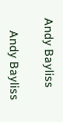Andy Bayliss

    Andy Bayliss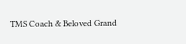TMS Coach & Beloved Grand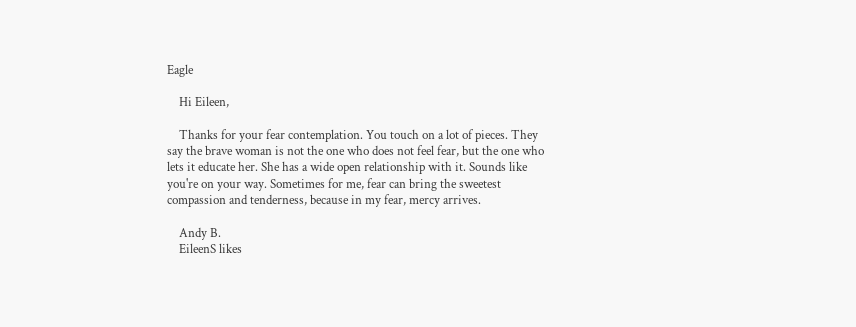Eagle

    Hi Eileen,

    Thanks for your fear contemplation. You touch on a lot of pieces. They say the brave woman is not the one who does not feel fear, but the one who lets it educate her. She has a wide open relationship with it. Sounds like you're on your way. Sometimes for me, fear can bring the sweetest compassion and tenderness, because in my fear, mercy arrives.

    Andy B.
    EileenS likes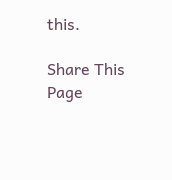this.

Share This Page